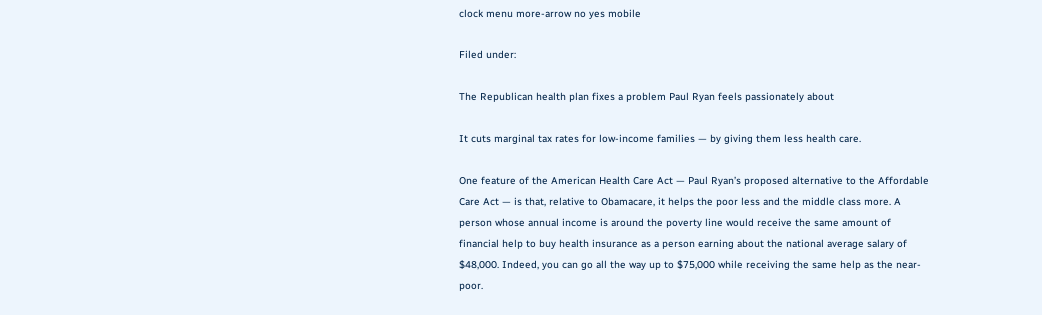clock menu more-arrow no yes mobile

Filed under:

The Republican health plan fixes a problem Paul Ryan feels passionately about

It cuts marginal tax rates for low-income families — by giving them less health care.

One feature of the American Health Care Act — Paul Ryan’s proposed alternative to the Affordable Care Act — is that, relative to Obamacare, it helps the poor less and the middle class more. A person whose annual income is around the poverty line would receive the same amount of financial help to buy health insurance as a person earning about the national average salary of $48,000. Indeed, you can go all the way up to $75,000 while receiving the same help as the near-poor.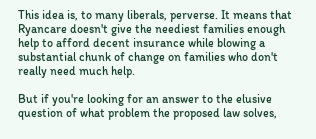This idea is, to many liberals, perverse. It means that Ryancare doesn't give the neediest families enough help to afford decent insurance while blowing a substantial chunk of change on families who don't really need much help.

But if you're looking for an answer to the elusive question of what problem the proposed law solves,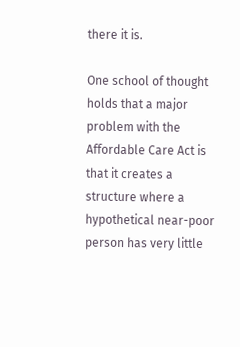there it is.

One school of thought holds that a major problem with the Affordable Care Act is that it creates a structure where a hypothetical near-poor person has very little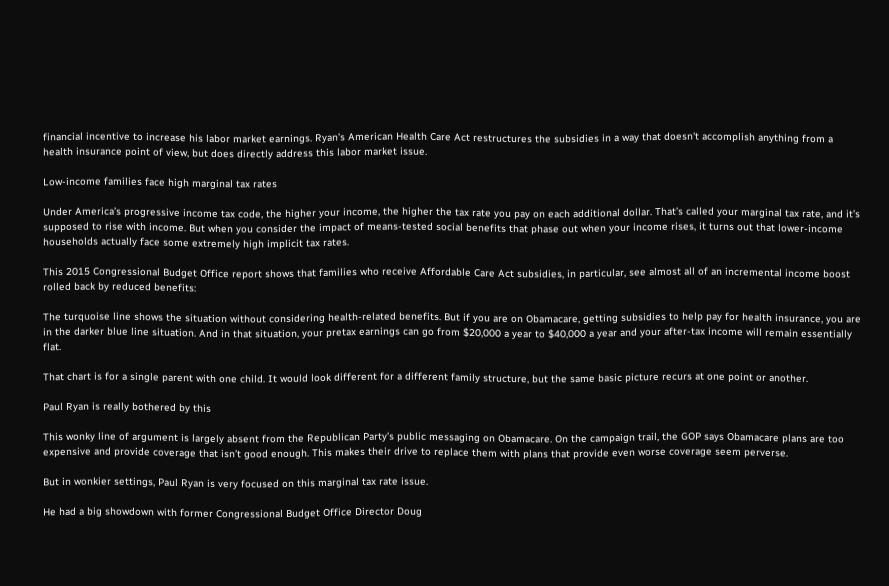financial incentive to increase his labor market earnings. Ryan’s American Health Care Act restructures the subsidies in a way that doesn't accomplish anything from a health insurance point of view, but does directly address this labor market issue.

Low-income families face high marginal tax rates

Under America’s progressive income tax code, the higher your income, the higher the tax rate you pay on each additional dollar. That’s called your marginal tax rate, and it’s supposed to rise with income. But when you consider the impact of means-tested social benefits that phase out when your income rises, it turns out that lower-income households actually face some extremely high implicit tax rates.

This 2015 Congressional Budget Office report shows that families who receive Affordable Care Act subsidies, in particular, see almost all of an incremental income boost rolled back by reduced benefits:

The turquoise line shows the situation without considering health-related benefits. But if you are on Obamacare, getting subsidies to help pay for health insurance, you are in the darker blue line situation. And in that situation, your pretax earnings can go from $20,000 a year to $40,000 a year and your after-tax income will remain essentially flat.

That chart is for a single parent with one child. It would look different for a different family structure, but the same basic picture recurs at one point or another.

Paul Ryan is really bothered by this

This wonky line of argument is largely absent from the Republican Party’s public messaging on Obamacare. On the campaign trail, the GOP says Obamacare plans are too expensive and provide coverage that isn’t good enough. This makes their drive to replace them with plans that provide even worse coverage seem perverse.

But in wonkier settings, Paul Ryan is very focused on this marginal tax rate issue.

He had a big showdown with former Congressional Budget Office Director Doug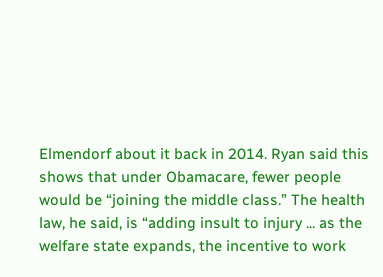Elmendorf about it back in 2014. Ryan said this shows that under Obamacare, fewer people would be “joining the middle class.” The health law, he said, is “adding insult to injury ... as the welfare state expands, the incentive to work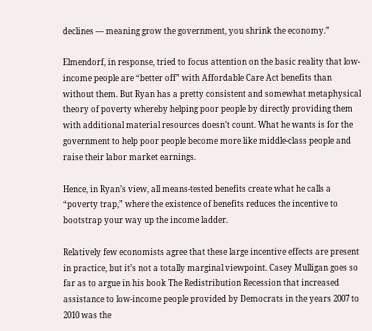declines — meaning grow the government, you shrink the economy.”

Elmendorf, in response, tried to focus attention on the basic reality that low-income people are “better off” with Affordable Care Act benefits than without them. But Ryan has a pretty consistent and somewhat metaphysical theory of poverty whereby helping poor people by directly providing them with additional material resources doesn’t count. What he wants is for the government to help poor people become more like middle-class people and raise their labor market earnings.

Hence, in Ryan’s view, all means-tested benefits create what he calls a “poverty trap,” where the existence of benefits reduces the incentive to bootstrap your way up the income ladder.

Relatively few economists agree that these large incentive effects are present in practice, but it’s not a totally marginal viewpoint. Casey Mulligan goes so far as to argue in his book The Redistribution Recession that increased assistance to low-income people provided by Democrats in the years 2007 to 2010 was the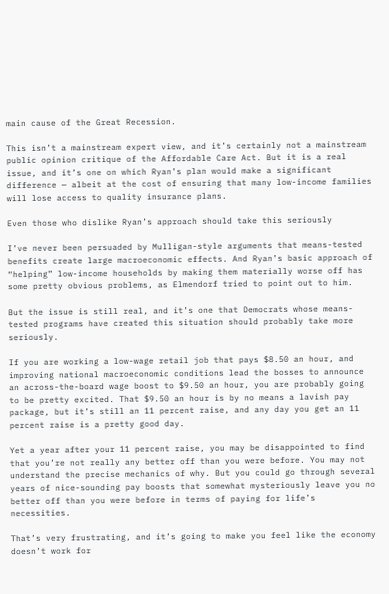main cause of the Great Recession.

This isn’t a mainstream expert view, and it’s certainly not a mainstream public opinion critique of the Affordable Care Act. But it is a real issue, and it’s one on which Ryan’s plan would make a significant difference — albeit at the cost of ensuring that many low-income families will lose access to quality insurance plans.

Even those who dislike Ryan’s approach should take this seriously

I’ve never been persuaded by Mulligan-style arguments that means-tested benefits create large macroeconomic effects. And Ryan’s basic approach of “helping” low-income households by making them materially worse off has some pretty obvious problems, as Elmendorf tried to point out to him.

But the issue is still real, and it’s one that Democrats whose means-tested programs have created this situation should probably take more seriously.

If you are working a low-wage retail job that pays $8.50 an hour, and improving national macroeconomic conditions lead the bosses to announce an across-the-board wage boost to $9.50 an hour, you are probably going to be pretty excited. That $9.50 an hour is by no means a lavish pay package, but it’s still an 11 percent raise, and any day you get an 11 percent raise is a pretty good day.

Yet a year after your 11 percent raise, you may be disappointed to find that you’re not really any better off than you were before. You may not understand the precise mechanics of why. But you could go through several years of nice-sounding pay boosts that somewhat mysteriously leave you no better off than you were before in terms of paying for life’s necessities.

That’s very frustrating, and it’s going to make you feel like the economy doesn’t work for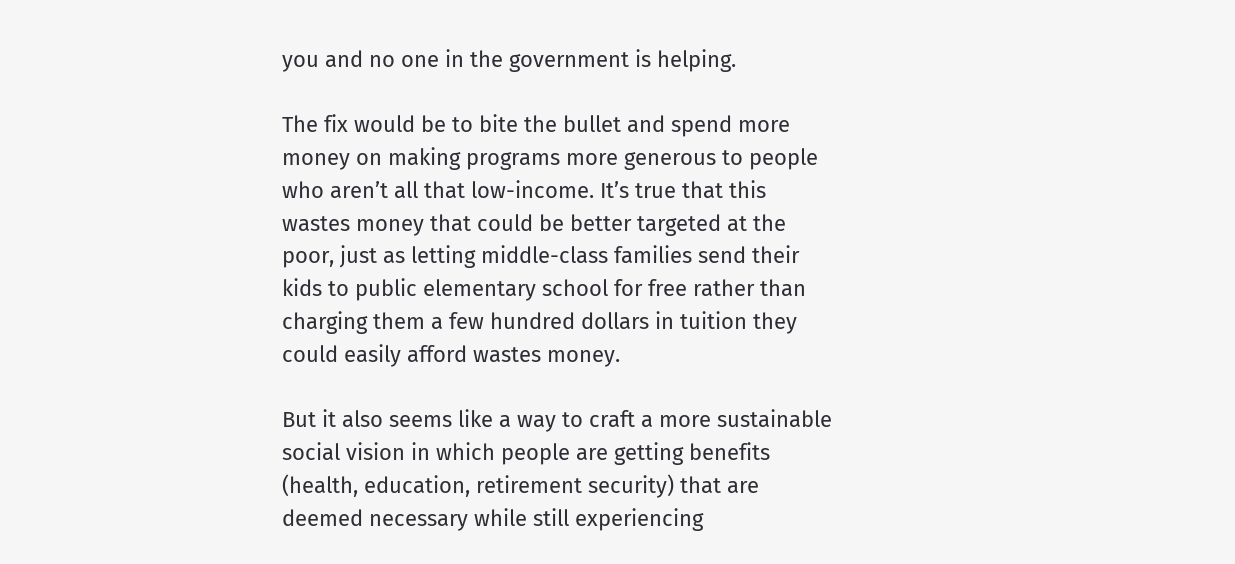you and no one in the government is helping.

The fix would be to bite the bullet and spend more money on making programs more generous to people who aren’t all that low-income. It’s true that this wastes money that could be better targeted at the poor, just as letting middle-class families send their kids to public elementary school for free rather than charging them a few hundred dollars in tuition they could easily afford wastes money.

But it also seems like a way to craft a more sustainable social vision in which people are getting benefits (health, education, retirement security) that are deemed necessary while still experiencing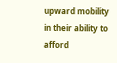upward mobility in their ability to afford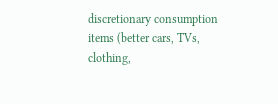discretionary consumption items (better cars, TVs, clothing,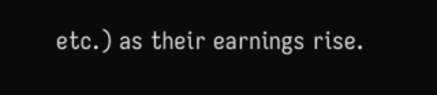etc.) as their earnings rise.